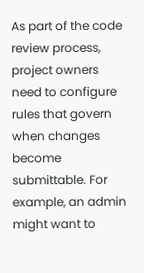As part of the code review process, project owners need to configure rules that govern when changes become submittable. For example, an admin might want to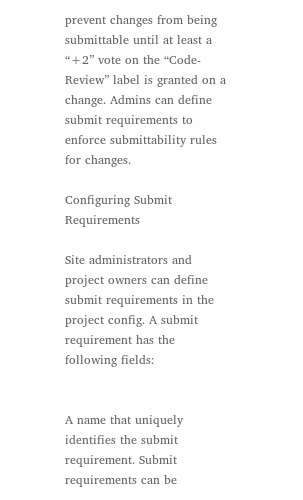prevent changes from being submittable until at least a “+2” vote on the “Code-Review” label is granted on a change. Admins can define submit requirements to enforce submittability rules for changes.

Configuring Submit Requirements

Site administrators and project owners can define submit requirements in the project config. A submit requirement has the following fields:


A name that uniquely identifies the submit requirement. Submit requirements can be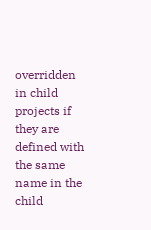overridden in child projects if they are defined with the same name in the child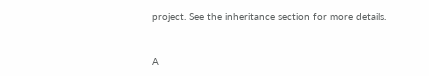project. See the inheritance section for more details.


A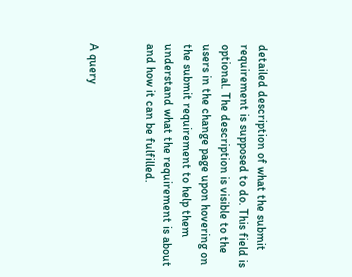detailed description of what the submit requirement is supposed to do. This field is optional. The description is visible to the users in the change page upon hovering on the submit requirement to help them understand what the requirement is about and how it can be fulfilled.


A query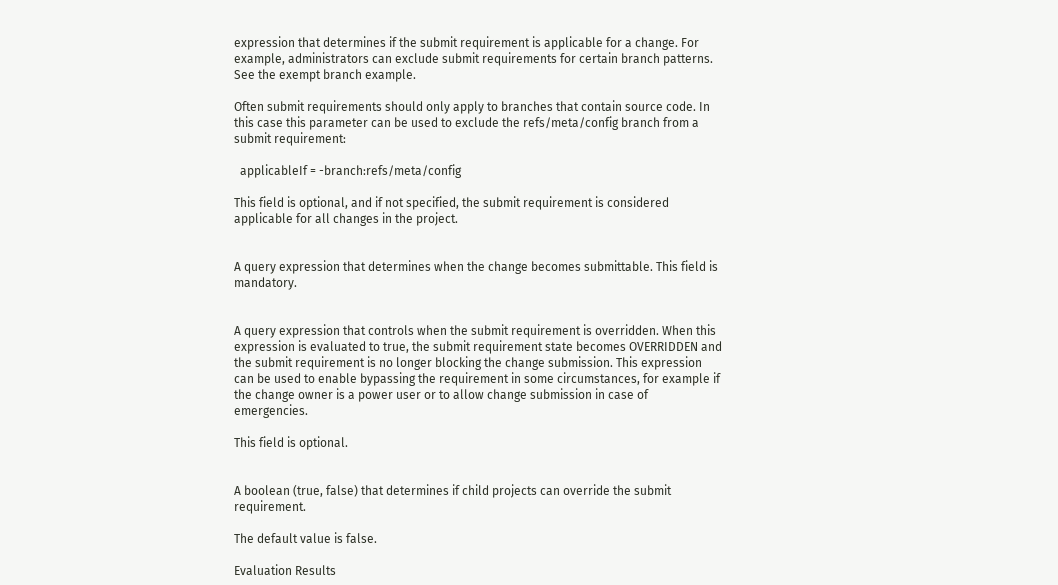expression that determines if the submit requirement is applicable for a change. For example, administrators can exclude submit requirements for certain branch patterns. See the exempt branch example.

Often submit requirements should only apply to branches that contain source code. In this case this parameter can be used to exclude the refs/meta/config branch from a submit requirement:

  applicableIf = -branch:refs/meta/config

This field is optional, and if not specified, the submit requirement is considered applicable for all changes in the project.


A query expression that determines when the change becomes submittable. This field is mandatory.


A query expression that controls when the submit requirement is overridden. When this expression is evaluated to true, the submit requirement state becomes OVERRIDDEN and the submit requirement is no longer blocking the change submission. This expression can be used to enable bypassing the requirement in some circumstances, for example if the change owner is a power user or to allow change submission in case of emergencies.

This field is optional.


A boolean (true, false) that determines if child projects can override the submit requirement.

The default value is false.

Evaluation Results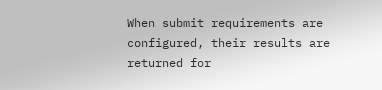When submit requirements are configured, their results are returned for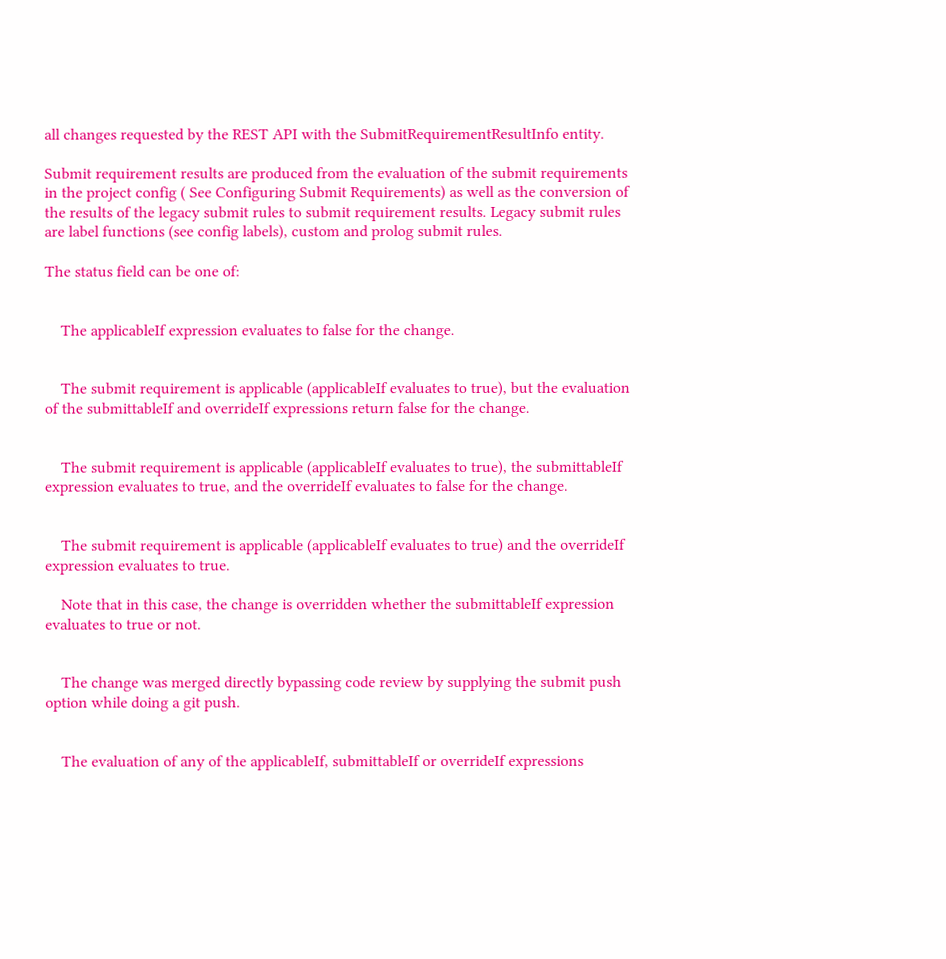all changes requested by the REST API with the SubmitRequirementResultInfo entity.

Submit requirement results are produced from the evaluation of the submit requirements in the project config ( See Configuring Submit Requirements) as well as the conversion of the results of the legacy submit rules to submit requirement results. Legacy submit rules are label functions (see config labels), custom and prolog submit rules.

The status field can be one of:


    The applicableIf expression evaluates to false for the change.


    The submit requirement is applicable (applicableIf evaluates to true), but the evaluation of the submittableIf and overrideIf expressions return false for the change.


    The submit requirement is applicable (applicableIf evaluates to true), the submittableIf expression evaluates to true, and the overrideIf evaluates to false for the change.


    The submit requirement is applicable (applicableIf evaluates to true) and the overrideIf expression evaluates to true.

    Note that in this case, the change is overridden whether the submittableIf expression evaluates to true or not.


    The change was merged directly bypassing code review by supplying the submit push option while doing a git push.


    The evaluation of any of the applicableIf, submittableIf or overrideIf expressions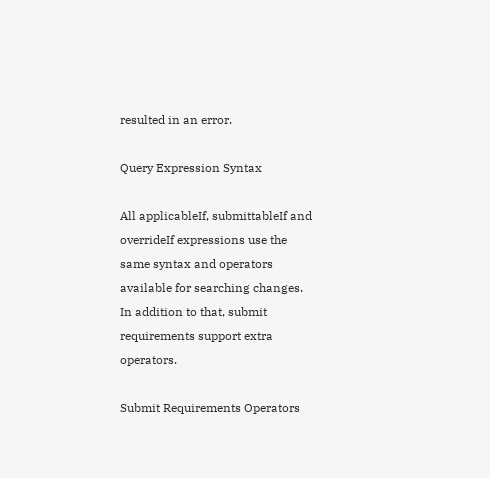resulted in an error.

Query Expression Syntax

All applicableIf, submittableIf and overrideIf expressions use the same syntax and operators available for searching changes. In addition to that, submit requirements support extra operators.

Submit Requirements Operators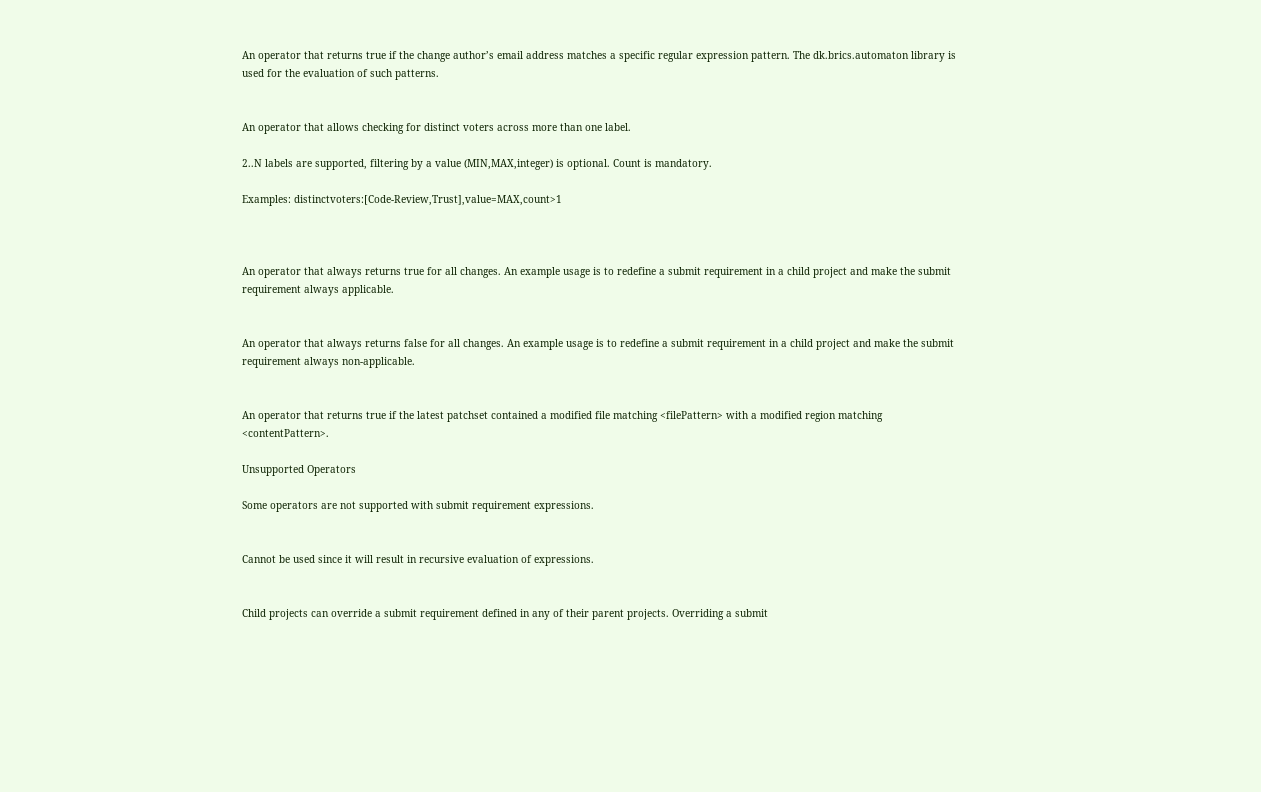An operator that returns true if the change author’s email address matches a specific regular expression pattern. The dk.brics.automaton library is used for the evaluation of such patterns.


An operator that allows checking for distinct voters across more than one label.

2..N labels are supported, filtering by a value (MIN,MAX,integer) is optional. Count is mandatory.

Examples: distinctvoters:[Code-Review,Trust],value=MAX,count>1



An operator that always returns true for all changes. An example usage is to redefine a submit requirement in a child project and make the submit requirement always applicable.


An operator that always returns false for all changes. An example usage is to redefine a submit requirement in a child project and make the submit requirement always non-applicable.


An operator that returns true if the latest patchset contained a modified file matching <filePattern> with a modified region matching <contentPattern>.

Unsupported Operators

Some operators are not supported with submit requirement expressions.


Cannot be used since it will result in recursive evaluation of expressions.


Child projects can override a submit requirement defined in any of their parent projects. Overriding a submit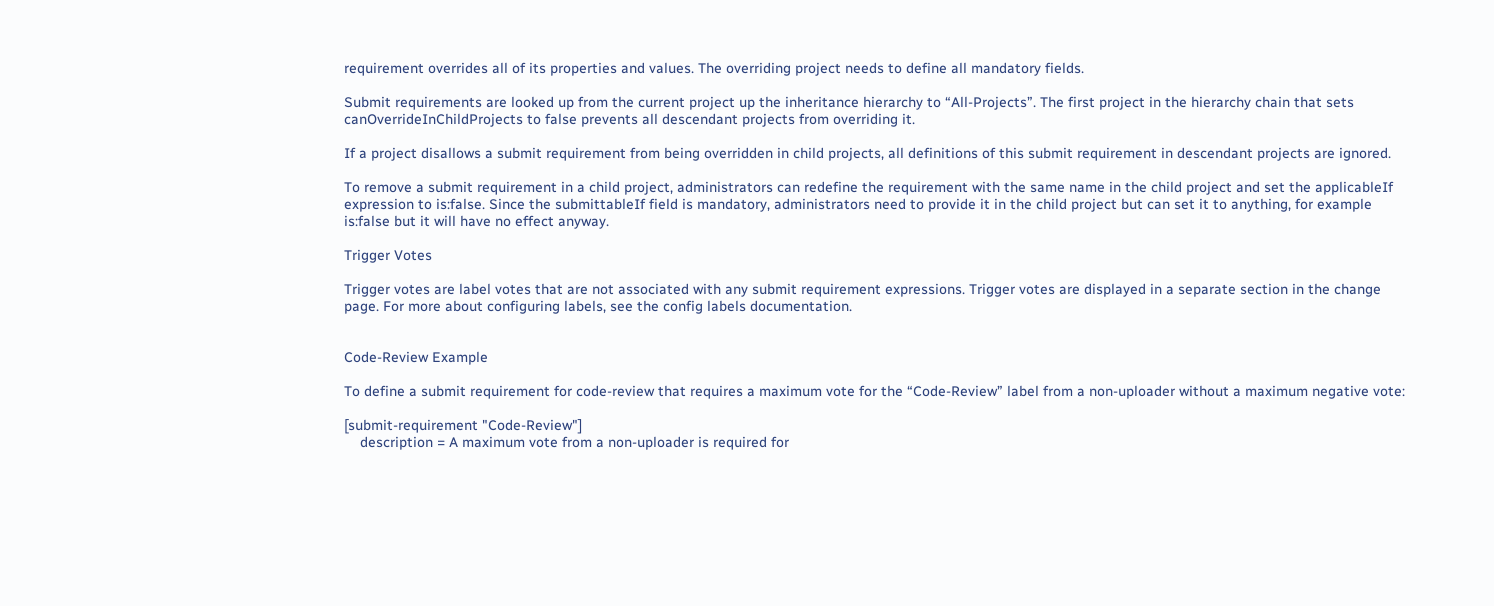requirement overrides all of its properties and values. The overriding project needs to define all mandatory fields.

Submit requirements are looked up from the current project up the inheritance hierarchy to “All-Projects”. The first project in the hierarchy chain that sets canOverrideInChildProjects to false prevents all descendant projects from overriding it.

If a project disallows a submit requirement from being overridden in child projects, all definitions of this submit requirement in descendant projects are ignored.

To remove a submit requirement in a child project, administrators can redefine the requirement with the same name in the child project and set the applicableIf expression to is:false. Since the submittableIf field is mandatory, administrators need to provide it in the child project but can set it to anything, for example is:false but it will have no effect anyway.

Trigger Votes

Trigger votes are label votes that are not associated with any submit requirement expressions. Trigger votes are displayed in a separate section in the change page. For more about configuring labels, see the config labels documentation.


Code-Review Example

To define a submit requirement for code-review that requires a maximum vote for the “Code-Review” label from a non-uploader without a maximum negative vote:

[submit-requirement "Code-Review"]
    description = A maximum vote from a non-uploader is required for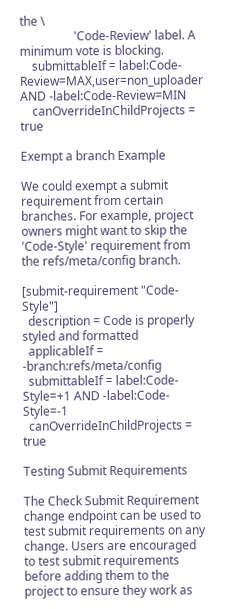the \
                  'Code-Review' label. A minimum vote is blocking.
    submittableIf = label:Code-Review=MAX,user=non_uploader AND -label:Code-Review=MIN
    canOverrideInChildProjects = true

Exempt a branch Example

We could exempt a submit requirement from certain branches. For example, project owners might want to skip the 'Code-Style' requirement from the refs/meta/config branch.

[submit-requirement "Code-Style"]
  description = Code is properly styled and formatted
  applicableIf = -branch:refs/meta/config
  submittableIf = label:Code-Style=+1 AND -label:Code-Style=-1
  canOverrideInChildProjects = true

Testing Submit Requirements

The Check Submit Requirement change endpoint can be used to test submit requirements on any change. Users are encouraged to test submit requirements before adding them to the project to ensure they work as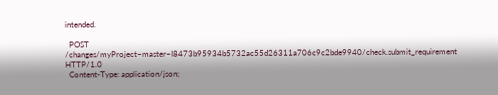intended.

  POST /changes/myProject~master~I8473b95934b5732ac55d26311a706c9c2bde9940/check.submit_requirement HTTP/1.0
  Content-Type: application/json;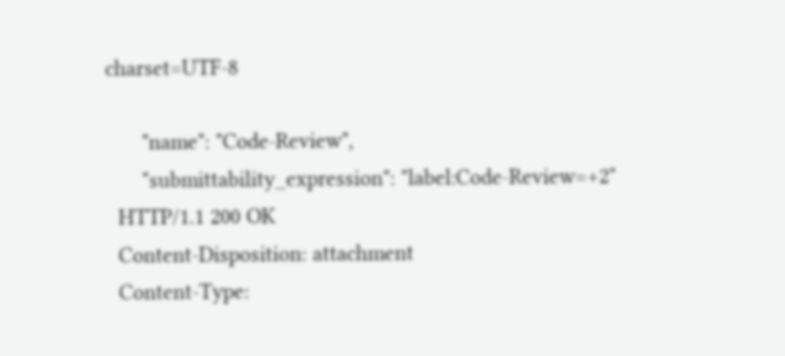charset=UTF-8

      "name": "Code-Review",
      "submittability_expression": "label:Code-Review=+2"
  HTTP/1.1 200 OK
  Content-Disposition: attachment
  Content-Type: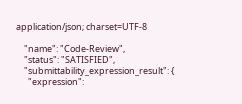application/json; charset=UTF-8

    "name": "Code-Review",
    "status": "SATISFIED",
    "submittability_expression_result": {
      "expression":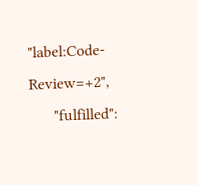"label:Code-Review=+2",
      "fulfilled":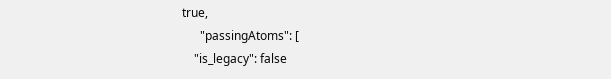true,
      "passingAtoms": [
    "is_legacy": false